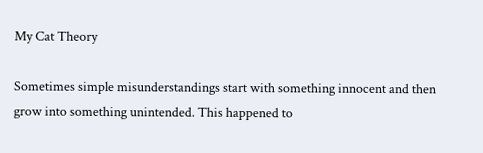My Cat Theory

Sometimes simple misunderstandings start with something innocent and then grow into something unintended. This happened to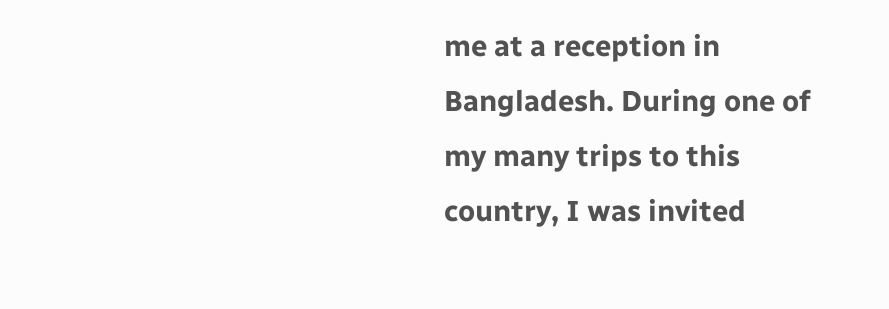me at a reception in Bangladesh. During one of my many trips to this country, I was invited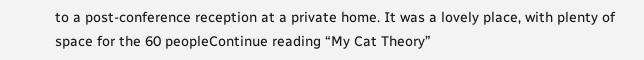to a post-conference reception at a private home. It was a lovely place, with plenty of space for the 60 peopleContinue reading “My Cat Theory”